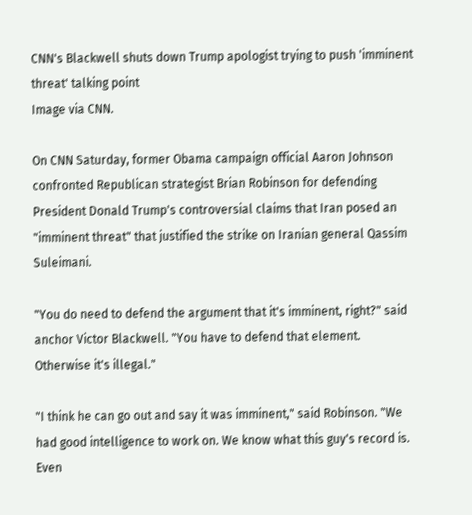CNN's Blackwell shuts down Trump apologist trying to push 'imminent threat' talking point
Image via CNN.

On CNN Saturday, former Obama campaign official Aaron Johnson confronted Republican strategist Brian Robinson for defending President Donald Trump's controversial claims that Iran posed an "imminent threat" that justified the strike on Iranian general Qassim Suleimani.

"You do need to defend the argument that it's imminent, right?" said anchor Victor Blackwell. "You have to defend that element. Otherwise it's illegal."

"I think he can go out and say it was imminent," said Robinson. "We had good intelligence to work on. We know what this guy's record is. Even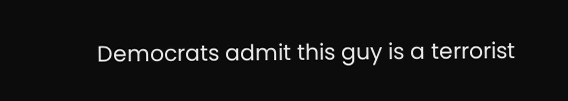Democrats admit this guy is a terrorist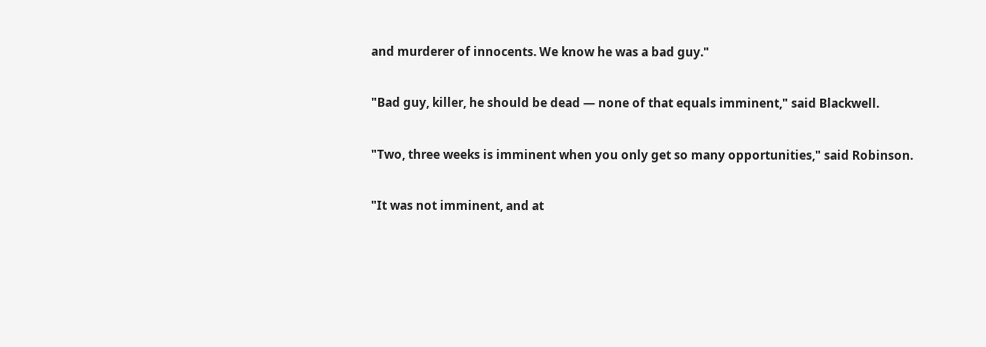and murderer of innocents. We know he was a bad guy."

"Bad guy, killer, he should be dead — none of that equals imminent," said Blackwell.

"Two, three weeks is imminent when you only get so many opportunities," said Robinson.

"It was not imminent, and at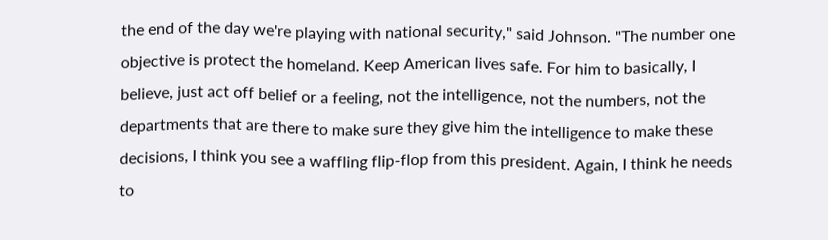the end of the day we're playing with national security," said Johnson. "The number one objective is protect the homeland. Keep American lives safe. For him to basically, I believe, just act off belief or a feeling, not the intelligence, not the numbers, not the departments that are there to make sure they give him the intelligence to make these decisions, I think you see a waffling flip-flop from this president. Again, I think he needs to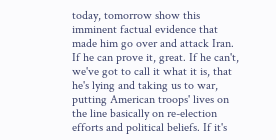today, tomorrow show this imminent factual evidence that made him go over and attack Iran. If he can prove it, great. If he can't, we've got to call it what it is, that he's lying and taking us to war, putting American troops' lives on the line basically on re-election efforts and political beliefs. If it's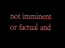not imminent or factual and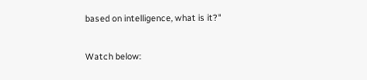based on intelligence, what is it?"

Watch below: